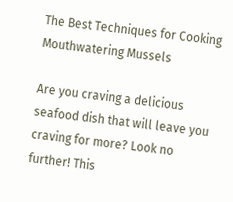The Best Techniques for Cooking Mouthwatering Mussels

Are you craving a delicious seafood dish that will leave you craving for more? Look no further! This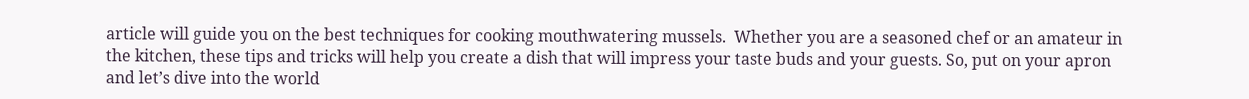article will guide you on the best techniques for cooking mouthwatering mussels.  Whether you are a seasoned chef or an amateur in the kitchen, these tips and tricks will help you create a dish that will impress your taste buds and your guests. So, put on your apron and let’s dive into the world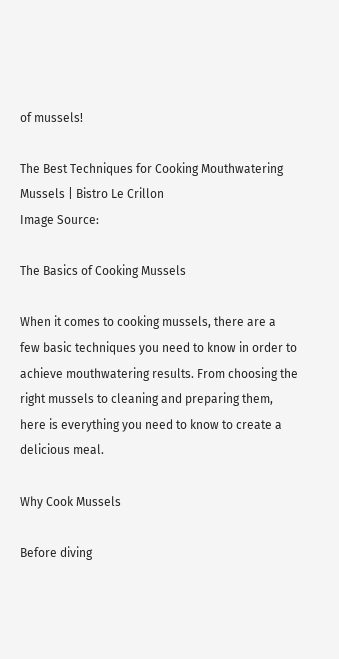of mussels!

The Best Techniques for Cooking Mouthwatering Mussels | Bistro Le Crillon
Image Source:

The Basics of Cooking Mussels

When it comes to cooking mussels, there are a few basic techniques you need to know in order to achieve mouthwatering results. From choosing the right mussels to cleaning and preparing them, here is everything you need to know to create a delicious meal.

Why Cook Mussels

Before diving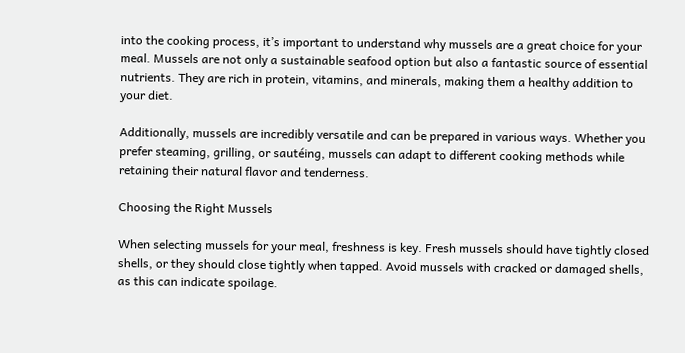into the cooking process, it’s important to understand why mussels are a great choice for your meal. Mussels are not only a sustainable seafood option but also a fantastic source of essential nutrients. They are rich in protein, vitamins, and minerals, making them a healthy addition to your diet.

Additionally, mussels are incredibly versatile and can be prepared in various ways. Whether you prefer steaming, grilling, or sautéing, mussels can adapt to different cooking methods while retaining their natural flavor and tenderness.

Choosing the Right Mussels

When selecting mussels for your meal, freshness is key. Fresh mussels should have tightly closed shells, or they should close tightly when tapped. Avoid mussels with cracked or damaged shells, as this can indicate spoilage.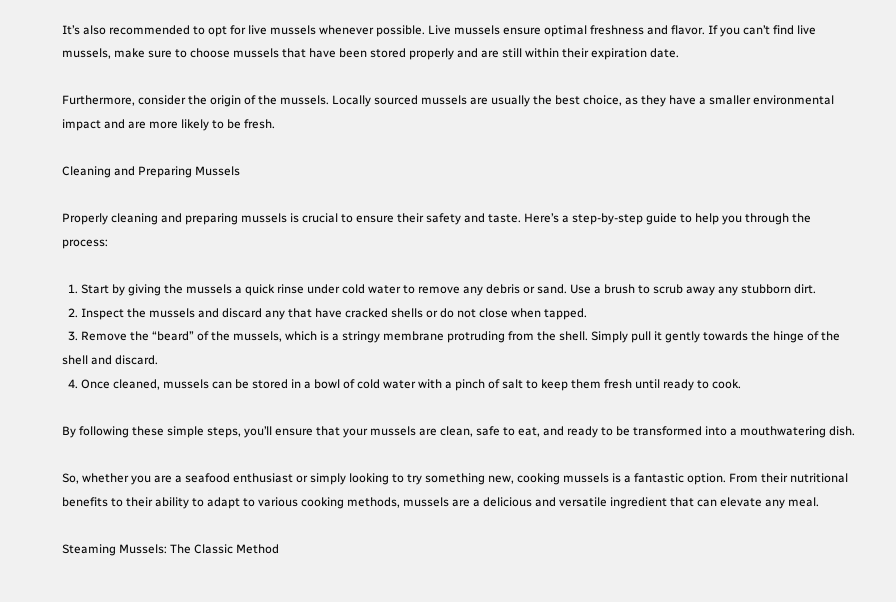It’s also recommended to opt for live mussels whenever possible. Live mussels ensure optimal freshness and flavor. If you can’t find live mussels, make sure to choose mussels that have been stored properly and are still within their expiration date.

Furthermore, consider the origin of the mussels. Locally sourced mussels are usually the best choice, as they have a smaller environmental impact and are more likely to be fresh.

Cleaning and Preparing Mussels

Properly cleaning and preparing mussels is crucial to ensure their safety and taste. Here’s a step-by-step guide to help you through the process:

  1. Start by giving the mussels a quick rinse under cold water to remove any debris or sand. Use a brush to scrub away any stubborn dirt.
  2. Inspect the mussels and discard any that have cracked shells or do not close when tapped.
  3. Remove the “beard” of the mussels, which is a stringy membrane protruding from the shell. Simply pull it gently towards the hinge of the shell and discard.
  4. Once cleaned, mussels can be stored in a bowl of cold water with a pinch of salt to keep them fresh until ready to cook.

By following these simple steps, you’ll ensure that your mussels are clean, safe to eat, and ready to be transformed into a mouthwatering dish.

So, whether you are a seafood enthusiast or simply looking to try something new, cooking mussels is a fantastic option. From their nutritional benefits to their ability to adapt to various cooking methods, mussels are a delicious and versatile ingredient that can elevate any meal.

Steaming Mussels: The Classic Method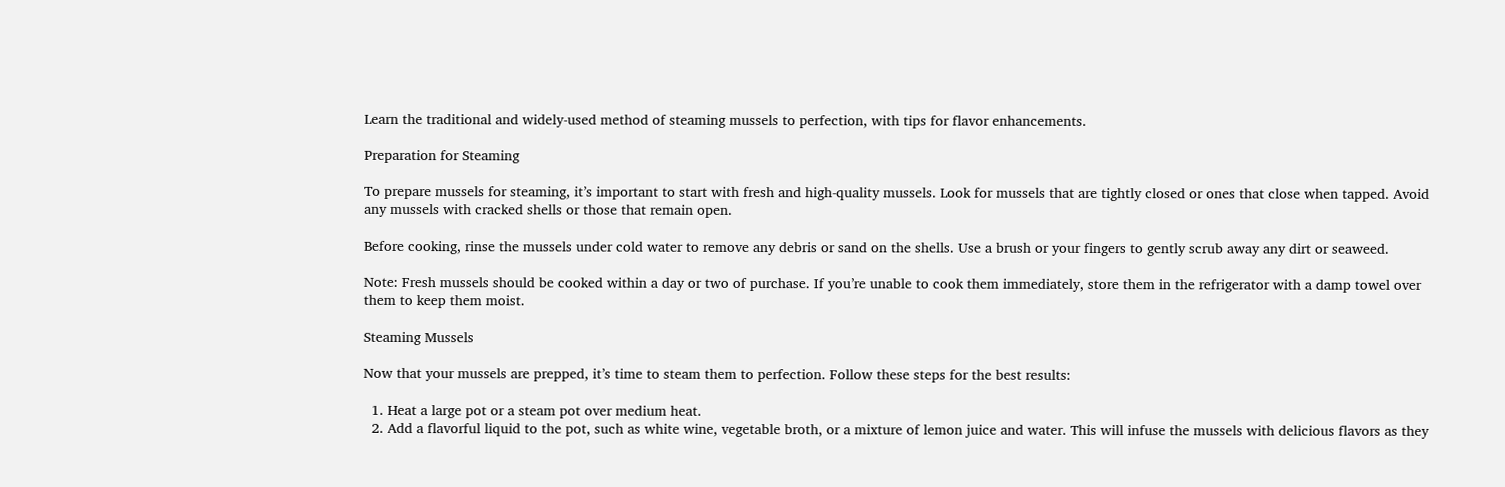Learn the traditional and widely-used method of steaming mussels to perfection, with tips for flavor enhancements.

Preparation for Steaming

To prepare mussels for steaming, it’s important to start with fresh and high-quality mussels. Look for mussels that are tightly closed or ones that close when tapped. Avoid any mussels with cracked shells or those that remain open.

Before cooking, rinse the mussels under cold water to remove any debris or sand on the shells. Use a brush or your fingers to gently scrub away any dirt or seaweed.

Note: Fresh mussels should be cooked within a day or two of purchase. If you’re unable to cook them immediately, store them in the refrigerator with a damp towel over them to keep them moist.

Steaming Mussels

Now that your mussels are prepped, it’s time to steam them to perfection. Follow these steps for the best results:

  1. Heat a large pot or a steam pot over medium heat.
  2. Add a flavorful liquid to the pot, such as white wine, vegetable broth, or a mixture of lemon juice and water. This will infuse the mussels with delicious flavors as they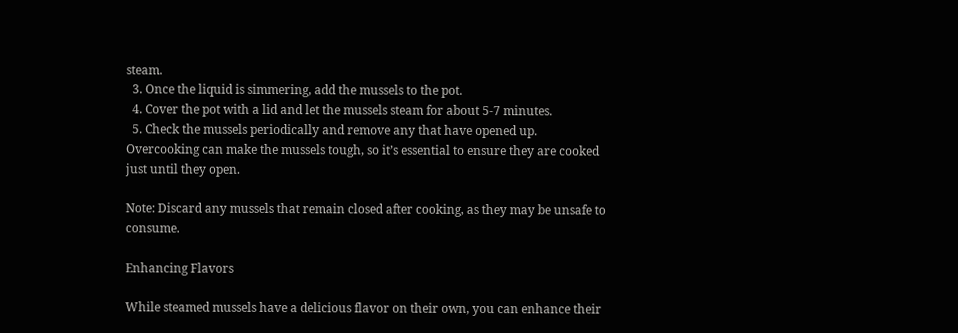steam.
  3. Once the liquid is simmering, add the mussels to the pot.
  4. Cover the pot with a lid and let the mussels steam for about 5-7 minutes.
  5. Check the mussels periodically and remove any that have opened up. Overcooking can make the mussels tough, so it’s essential to ensure they are cooked just until they open.

Note: Discard any mussels that remain closed after cooking, as they may be unsafe to consume.

Enhancing Flavors

While steamed mussels have a delicious flavor on their own, you can enhance their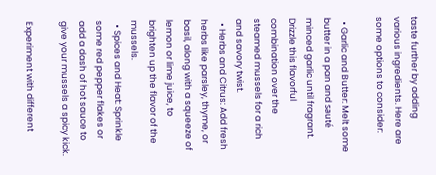taste further by adding various ingredients. Here are some options to consider:

  • Garlic and Butter: Melt some butter in a pan and sauté minced garlic until fragrant. Drizzle this flavorful combination over the steamed mussels for a rich and savory twist.
  • Herbs and Citrus: Add fresh herbs like parsley, thyme, or basil, along with a squeeze of lemon or lime juice, to brighten up the flavor of the mussels.
  • Spices and Heat: Sprinkle some red pepper flakes or add a dash of hot sauce to give your mussels a spicy kick.

Experiment with different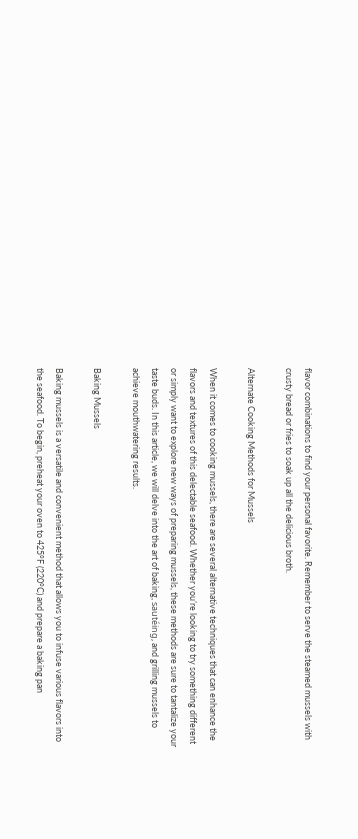flavor combinations to find your personal favorite. Remember to serve the steamed mussels with crusty bread or fries to soak up all the delicious broth.

Alternate Cooking Methods for Mussels

When it comes to cooking mussels, there are several alternative techniques that can enhance the flavors and textures of this delectable seafood. Whether you’re looking to try something different or simply want to explore new ways of preparing mussels, these methods are sure to tantalize your taste buds. In this article, we will delve into the art of baking, sautéing, and grilling mussels to achieve mouthwatering results.

Baking Mussels

Baking mussels is a versatile and convenient method that allows you to infuse various flavors into the seafood. To begin, preheat your oven to 425°F (220°C) and prepare a baking pan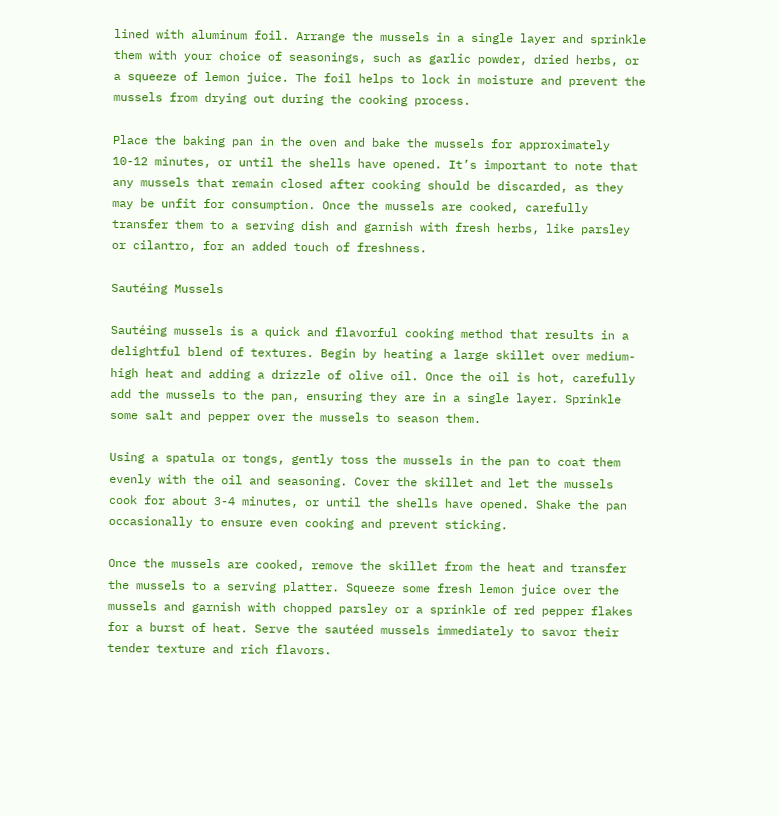lined with aluminum foil. Arrange the mussels in a single layer and sprinkle them with your choice of seasonings, such as garlic powder, dried herbs, or a squeeze of lemon juice. The foil helps to lock in moisture and prevent the mussels from drying out during the cooking process.

Place the baking pan in the oven and bake the mussels for approximately 10-12 minutes, or until the shells have opened. It’s important to note that any mussels that remain closed after cooking should be discarded, as they may be unfit for consumption. Once the mussels are cooked, carefully transfer them to a serving dish and garnish with fresh herbs, like parsley or cilantro, for an added touch of freshness.

Sautéing Mussels

Sautéing mussels is a quick and flavorful cooking method that results in a delightful blend of textures. Begin by heating a large skillet over medium-high heat and adding a drizzle of olive oil. Once the oil is hot, carefully add the mussels to the pan, ensuring they are in a single layer. Sprinkle some salt and pepper over the mussels to season them.

Using a spatula or tongs, gently toss the mussels in the pan to coat them evenly with the oil and seasoning. Cover the skillet and let the mussels cook for about 3-4 minutes, or until the shells have opened. Shake the pan occasionally to ensure even cooking and prevent sticking.

Once the mussels are cooked, remove the skillet from the heat and transfer the mussels to a serving platter. Squeeze some fresh lemon juice over the mussels and garnish with chopped parsley or a sprinkle of red pepper flakes for a burst of heat. Serve the sautéed mussels immediately to savor their tender texture and rich flavors.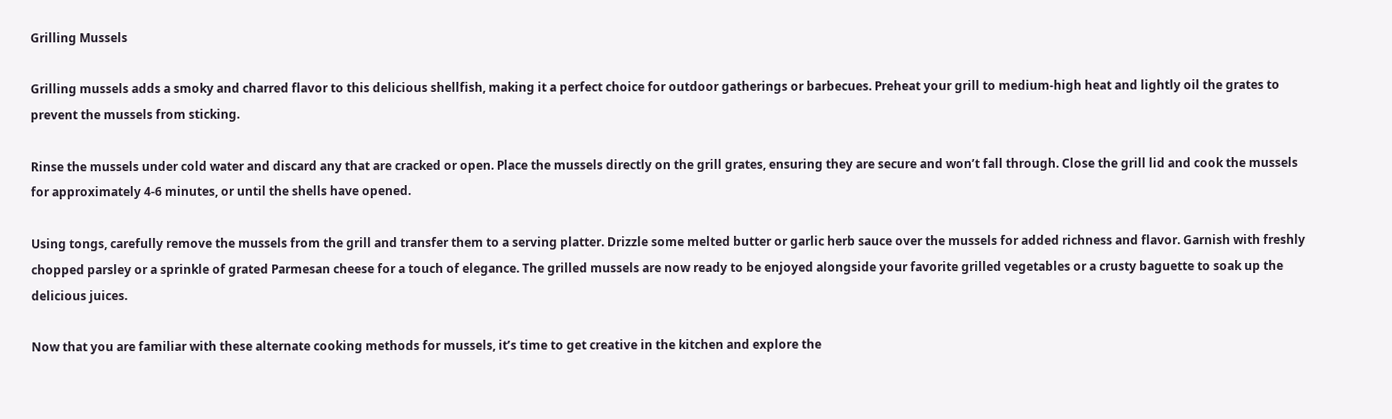Grilling Mussels

Grilling mussels adds a smoky and charred flavor to this delicious shellfish, making it a perfect choice for outdoor gatherings or barbecues. Preheat your grill to medium-high heat and lightly oil the grates to prevent the mussels from sticking.

Rinse the mussels under cold water and discard any that are cracked or open. Place the mussels directly on the grill grates, ensuring they are secure and won’t fall through. Close the grill lid and cook the mussels for approximately 4-6 minutes, or until the shells have opened.

Using tongs, carefully remove the mussels from the grill and transfer them to a serving platter. Drizzle some melted butter or garlic herb sauce over the mussels for added richness and flavor. Garnish with freshly chopped parsley or a sprinkle of grated Parmesan cheese for a touch of elegance. The grilled mussels are now ready to be enjoyed alongside your favorite grilled vegetables or a crusty baguette to soak up the delicious juices.

Now that you are familiar with these alternate cooking methods for mussels, it’s time to get creative in the kitchen and explore the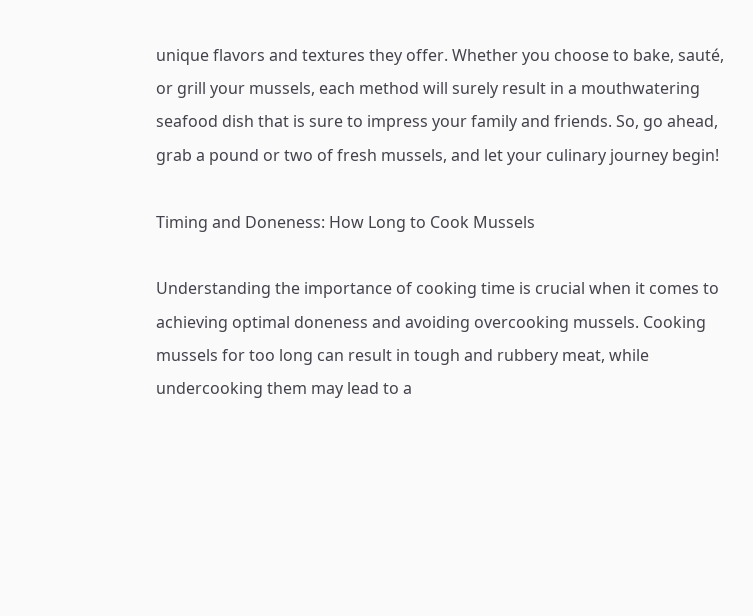unique flavors and textures they offer. Whether you choose to bake, sauté, or grill your mussels, each method will surely result in a mouthwatering seafood dish that is sure to impress your family and friends. So, go ahead, grab a pound or two of fresh mussels, and let your culinary journey begin!

Timing and Doneness: How Long to Cook Mussels

Understanding the importance of cooking time is crucial when it comes to achieving optimal doneness and avoiding overcooking mussels. Cooking mussels for too long can result in tough and rubbery meat, while undercooking them may lead to a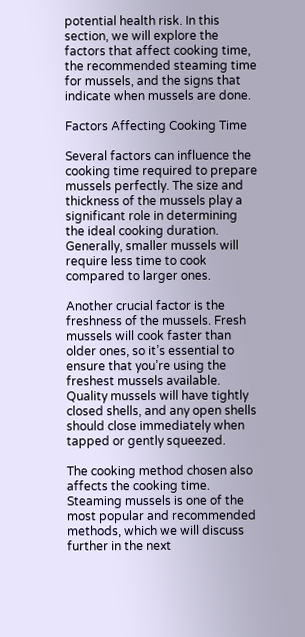potential health risk. In this section, we will explore the factors that affect cooking time, the recommended steaming time for mussels, and the signs that indicate when mussels are done.

Factors Affecting Cooking Time

Several factors can influence the cooking time required to prepare mussels perfectly. The size and thickness of the mussels play a significant role in determining the ideal cooking duration. Generally, smaller mussels will require less time to cook compared to larger ones.

Another crucial factor is the freshness of the mussels. Fresh mussels will cook faster than older ones, so it’s essential to ensure that you’re using the freshest mussels available. Quality mussels will have tightly closed shells, and any open shells should close immediately when tapped or gently squeezed.

The cooking method chosen also affects the cooking time. Steaming mussels is one of the most popular and recommended methods, which we will discuss further in the next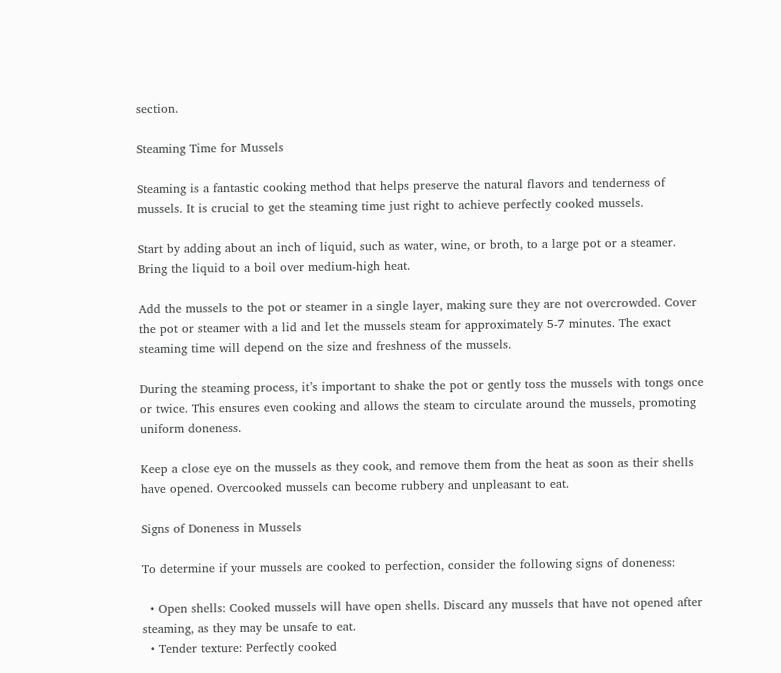section.

Steaming Time for Mussels

Steaming is a fantastic cooking method that helps preserve the natural flavors and tenderness of mussels. It is crucial to get the steaming time just right to achieve perfectly cooked mussels.

Start by adding about an inch of liquid, such as water, wine, or broth, to a large pot or a steamer. Bring the liquid to a boil over medium-high heat.

Add the mussels to the pot or steamer in a single layer, making sure they are not overcrowded. Cover the pot or steamer with a lid and let the mussels steam for approximately 5-7 minutes. The exact steaming time will depend on the size and freshness of the mussels.

During the steaming process, it’s important to shake the pot or gently toss the mussels with tongs once or twice. This ensures even cooking and allows the steam to circulate around the mussels, promoting uniform doneness.

Keep a close eye on the mussels as they cook, and remove them from the heat as soon as their shells have opened. Overcooked mussels can become rubbery and unpleasant to eat.

Signs of Doneness in Mussels

To determine if your mussels are cooked to perfection, consider the following signs of doneness:

  • Open shells: Cooked mussels will have open shells. Discard any mussels that have not opened after steaming, as they may be unsafe to eat.
  • Tender texture: Perfectly cooked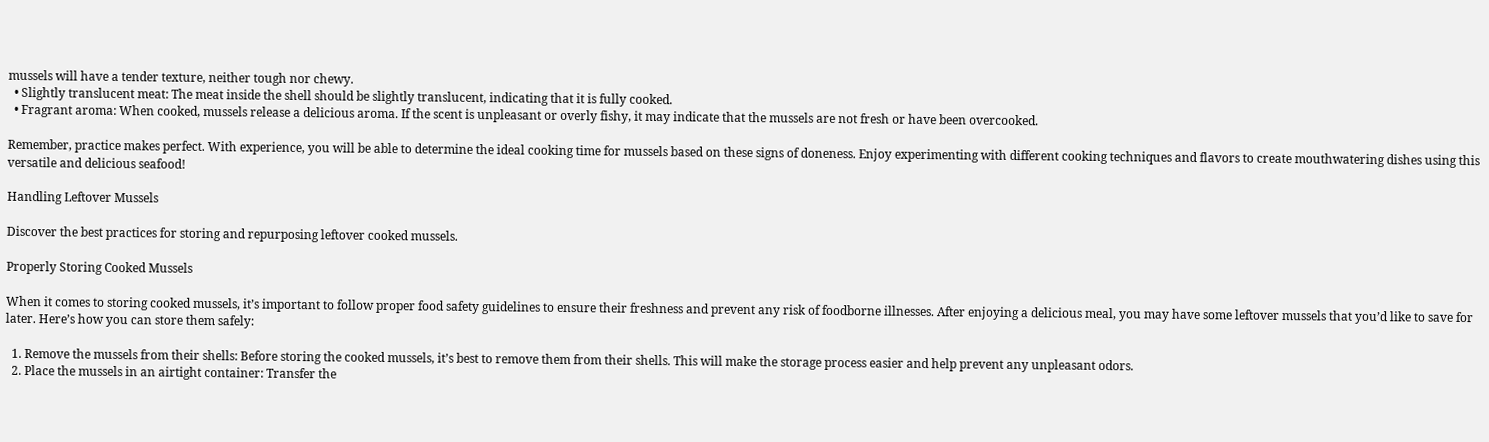mussels will have a tender texture, neither tough nor chewy.
  • Slightly translucent meat: The meat inside the shell should be slightly translucent, indicating that it is fully cooked.
  • Fragrant aroma: When cooked, mussels release a delicious aroma. If the scent is unpleasant or overly fishy, it may indicate that the mussels are not fresh or have been overcooked.

Remember, practice makes perfect. With experience, you will be able to determine the ideal cooking time for mussels based on these signs of doneness. Enjoy experimenting with different cooking techniques and flavors to create mouthwatering dishes using this versatile and delicious seafood!

Handling Leftover Mussels

Discover the best practices for storing and repurposing leftover cooked mussels.

Properly Storing Cooked Mussels

When it comes to storing cooked mussels, it’s important to follow proper food safety guidelines to ensure their freshness and prevent any risk of foodborne illnesses. After enjoying a delicious meal, you may have some leftover mussels that you’d like to save for later. Here’s how you can store them safely:

  1. Remove the mussels from their shells: Before storing the cooked mussels, it’s best to remove them from their shells. This will make the storage process easier and help prevent any unpleasant odors.
  2. Place the mussels in an airtight container: Transfer the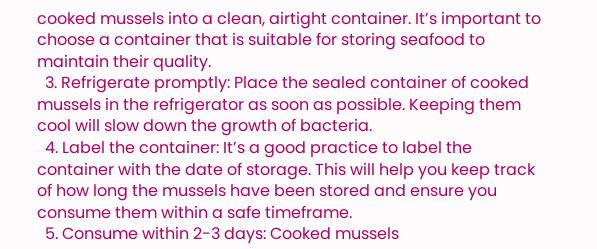cooked mussels into a clean, airtight container. It’s important to choose a container that is suitable for storing seafood to maintain their quality.
  3. Refrigerate promptly: Place the sealed container of cooked mussels in the refrigerator as soon as possible. Keeping them cool will slow down the growth of bacteria.
  4. Label the container: It’s a good practice to label the container with the date of storage. This will help you keep track of how long the mussels have been stored and ensure you consume them within a safe timeframe.
  5. Consume within 2-3 days: Cooked mussels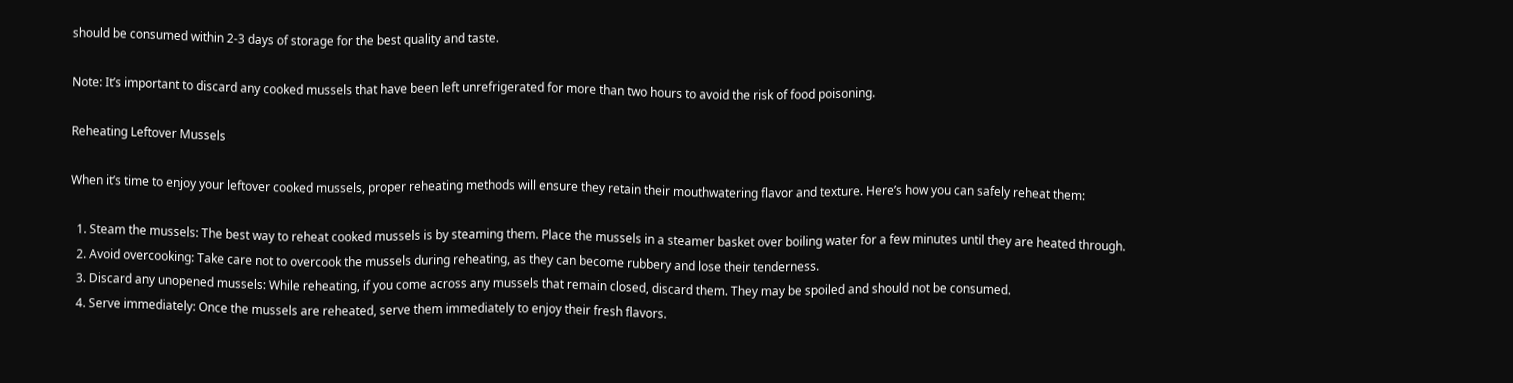should be consumed within 2-3 days of storage for the best quality and taste.

Note: It’s important to discard any cooked mussels that have been left unrefrigerated for more than two hours to avoid the risk of food poisoning.

Reheating Leftover Mussels

When it’s time to enjoy your leftover cooked mussels, proper reheating methods will ensure they retain their mouthwatering flavor and texture. Here’s how you can safely reheat them:

  1. Steam the mussels: The best way to reheat cooked mussels is by steaming them. Place the mussels in a steamer basket over boiling water for a few minutes until they are heated through.
  2. Avoid overcooking: Take care not to overcook the mussels during reheating, as they can become rubbery and lose their tenderness.
  3. Discard any unopened mussels: While reheating, if you come across any mussels that remain closed, discard them. They may be spoiled and should not be consumed.
  4. Serve immediately: Once the mussels are reheated, serve them immediately to enjoy their fresh flavors.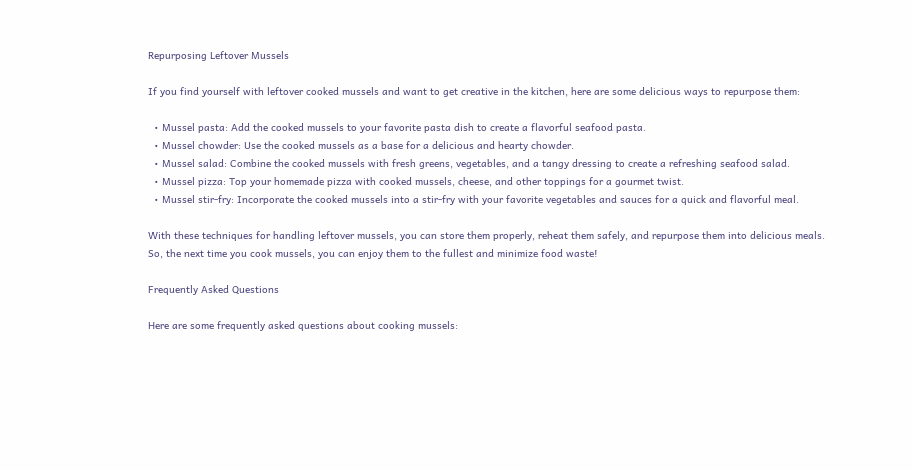Repurposing Leftover Mussels

If you find yourself with leftover cooked mussels and want to get creative in the kitchen, here are some delicious ways to repurpose them:

  • Mussel pasta: Add the cooked mussels to your favorite pasta dish to create a flavorful seafood pasta.
  • Mussel chowder: Use the cooked mussels as a base for a delicious and hearty chowder.
  • Mussel salad: Combine the cooked mussels with fresh greens, vegetables, and a tangy dressing to create a refreshing seafood salad.
  • Mussel pizza: Top your homemade pizza with cooked mussels, cheese, and other toppings for a gourmet twist.
  • Mussel stir-fry: Incorporate the cooked mussels into a stir-fry with your favorite vegetables and sauces for a quick and flavorful meal.

With these techniques for handling leftover mussels, you can store them properly, reheat them safely, and repurpose them into delicious meals. So, the next time you cook mussels, you can enjoy them to the fullest and minimize food waste!

Frequently Asked Questions

Here are some frequently asked questions about cooking mussels: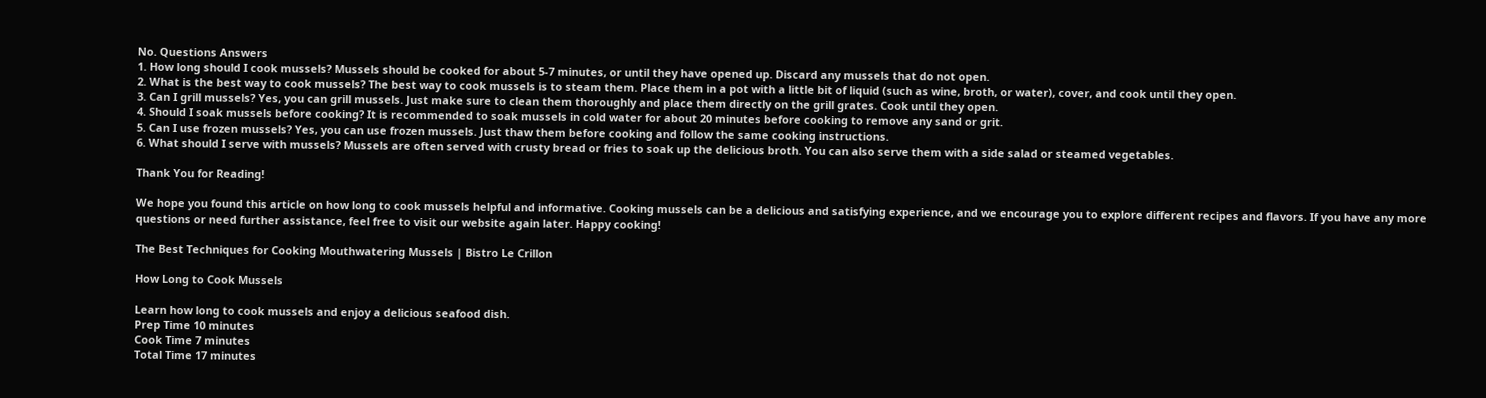No. Questions Answers
1. How long should I cook mussels? Mussels should be cooked for about 5-7 minutes, or until they have opened up. Discard any mussels that do not open.
2. What is the best way to cook mussels? The best way to cook mussels is to steam them. Place them in a pot with a little bit of liquid (such as wine, broth, or water), cover, and cook until they open.
3. Can I grill mussels? Yes, you can grill mussels. Just make sure to clean them thoroughly and place them directly on the grill grates. Cook until they open.
4. Should I soak mussels before cooking? It is recommended to soak mussels in cold water for about 20 minutes before cooking to remove any sand or grit.
5. Can I use frozen mussels? Yes, you can use frozen mussels. Just thaw them before cooking and follow the same cooking instructions.
6. What should I serve with mussels? Mussels are often served with crusty bread or fries to soak up the delicious broth. You can also serve them with a side salad or steamed vegetables.

Thank You for Reading!

We hope you found this article on how long to cook mussels helpful and informative. Cooking mussels can be a delicious and satisfying experience, and we encourage you to explore different recipes and flavors. If you have any more questions or need further assistance, feel free to visit our website again later. Happy cooking!

The Best Techniques for Cooking Mouthwatering Mussels | Bistro Le Crillon

How Long to Cook Mussels

Learn how long to cook mussels and enjoy a delicious seafood dish.
Prep Time 10 minutes
Cook Time 7 minutes
Total Time 17 minutes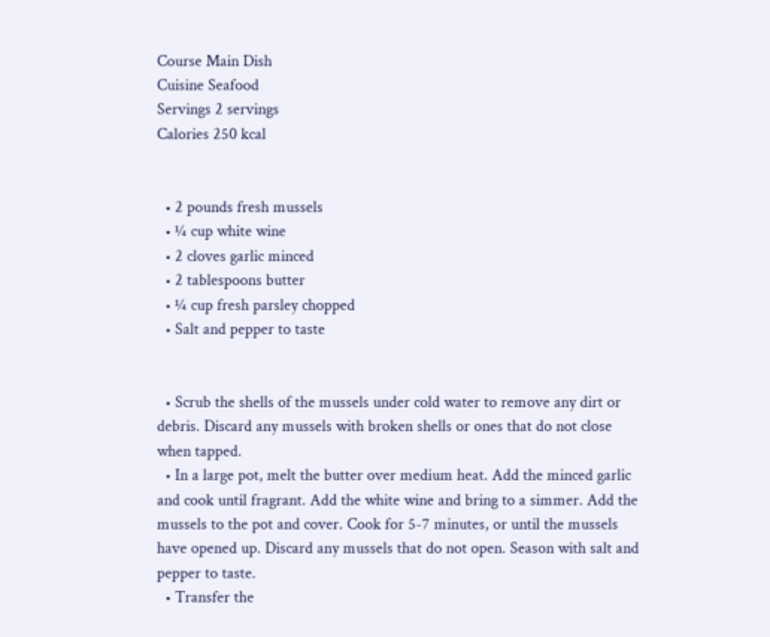Course Main Dish
Cuisine Seafood
Servings 2 servings
Calories 250 kcal


  • 2 pounds fresh mussels
  • ¼ cup white wine
  • 2 cloves garlic minced
  • 2 tablespoons butter
  • ¼ cup fresh parsley chopped
  • Salt and pepper to taste


  • Scrub the shells of the mussels under cold water to remove any dirt or debris. Discard any mussels with broken shells or ones that do not close when tapped.
  • In a large pot, melt the butter over medium heat. Add the minced garlic and cook until fragrant. Add the white wine and bring to a simmer. Add the mussels to the pot and cover. Cook for 5-7 minutes, or until the mussels have opened up. Discard any mussels that do not open. Season with salt and pepper to taste.
  • Transfer the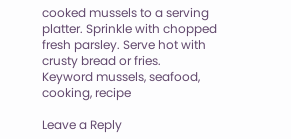cooked mussels to a serving platter. Sprinkle with chopped fresh parsley. Serve hot with crusty bread or fries.
Keyword mussels, seafood, cooking, recipe

Leave a Reply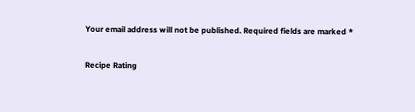Your email address will not be published. Required fields are marked *

Recipe Rating